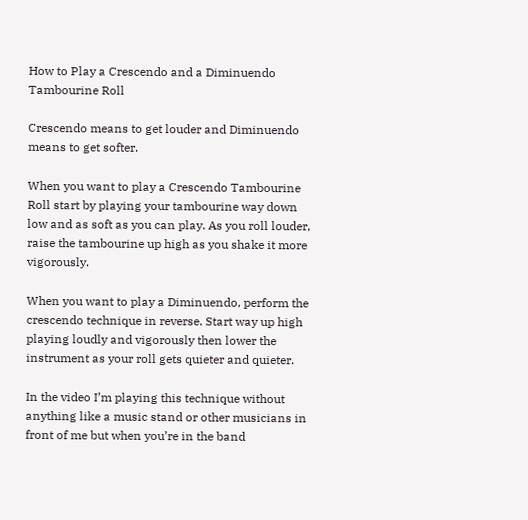How to Play a Crescendo and a Diminuendo Tambourine Roll

Crescendo means to get louder and Diminuendo means to get softer.

When you want to play a Crescendo Tambourine Roll start by playing your tambourine way down low and as soft as you can play. As you roll louder, raise the tambourine up high as you shake it more vigorously.

When you want to play a Diminuendo, perform the crescendo technique in reverse. Start way up high playing loudly and vigorously then lower the instrument as your roll gets quieter and quieter.

In the video I’m playing this technique without anything like a music stand or other musicians in front of me but when you’re in the band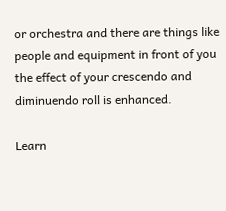or orchestra and there are things like people and equipment in front of you the effect of your crescendo and diminuendo roll is enhanced.

Learn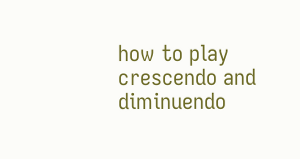how to play crescendo and diminuendo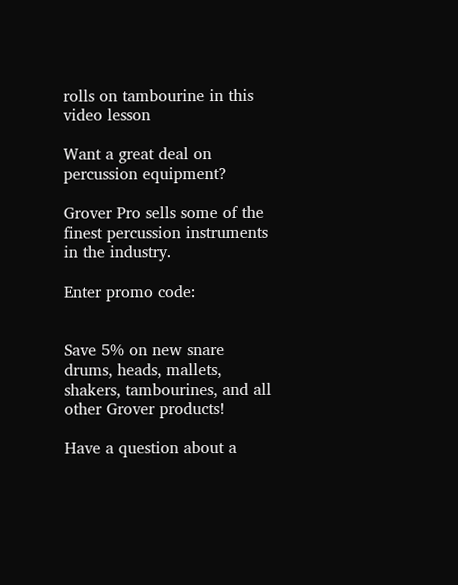rolls on tambourine in this video lesson

Want a great deal on percussion equipment?

Grover Pro sells some of the finest percussion instruments in the industry.

Enter promo code:


Save 5% on new snare drums, heads, mallets, shakers, tambourines, and all other Grover products!

Have a question about a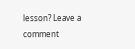lesson? Leave a comment